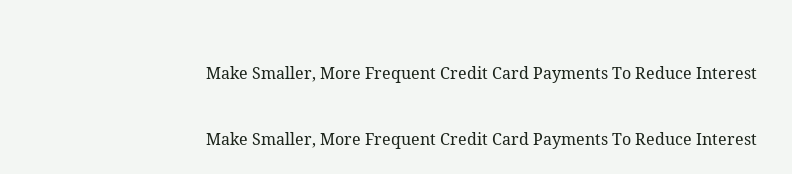Make Smaller, More Frequent Credit Card Payments To Reduce Interest

Make Smaller, More Frequent Credit Card Payments To Reduce Interest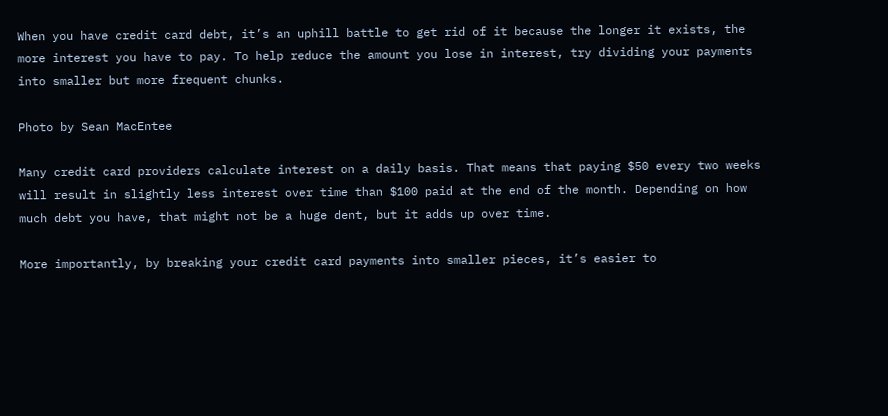When you have credit card debt, it’s an uphill battle to get rid of it because the longer it exists, the more interest you have to pay. To help reduce the amount you lose in interest, try dividing your payments into smaller but more frequent chunks.

Photo by Sean MacEntee

Many credit card providers calculate interest on a daily basis. That means that paying $50 every two weeks will result in slightly less interest over time than $100 paid at the end of the month. Depending on how much debt you have, that might not be a huge dent, but it adds up over time.

More importantly, by breaking your credit card payments into smaller pieces, it’s easier to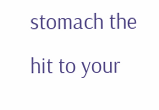stomach the hit to your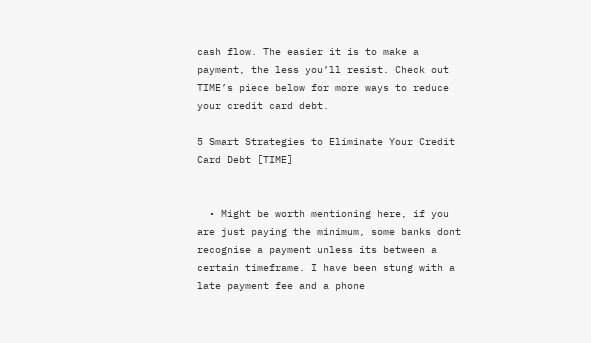cash flow. The easier it is to make a payment, the less you’ll resist. Check out TIME’s piece below for more ways to reduce your credit card debt.

5 Smart Strategies to Eliminate Your Credit Card Debt [TIME]


  • Might be worth mentioning here, if you are just paying the minimum, some banks dont recognise a payment unless its between a certain timeframe. I have been stung with a late payment fee and a phone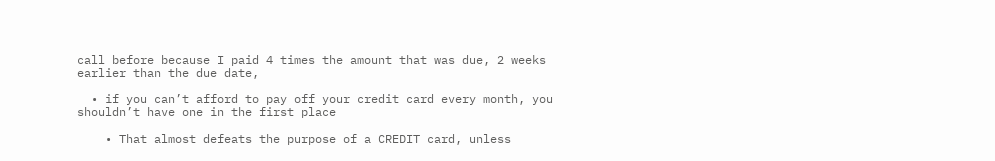call before because I paid 4 times the amount that was due, 2 weeks earlier than the due date,

  • if you can’t afford to pay off your credit card every month, you shouldn’t have one in the first place

    • That almost defeats the purpose of a CREDIT card, unless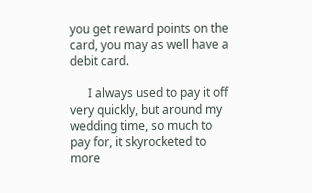you get reward points on the card, you may as well have a debit card.

      I always used to pay it off very quickly, but around my wedding time, so much to pay for, it skyrocketed to more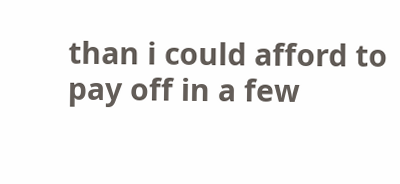than i could afford to pay off in a few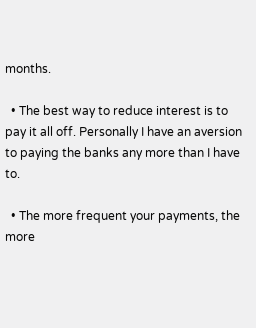months.

  • The best way to reduce interest is to pay it all off. Personally I have an aversion to paying the banks any more than I have to.

  • The more frequent your payments, the more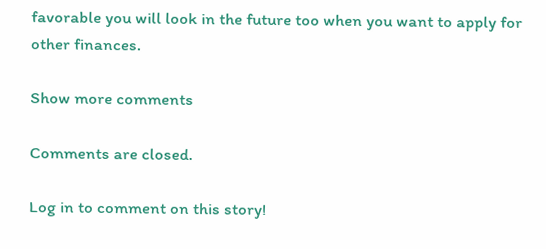favorable you will look in the future too when you want to apply for other finances.

Show more comments

Comments are closed.

Log in to comment on this story!